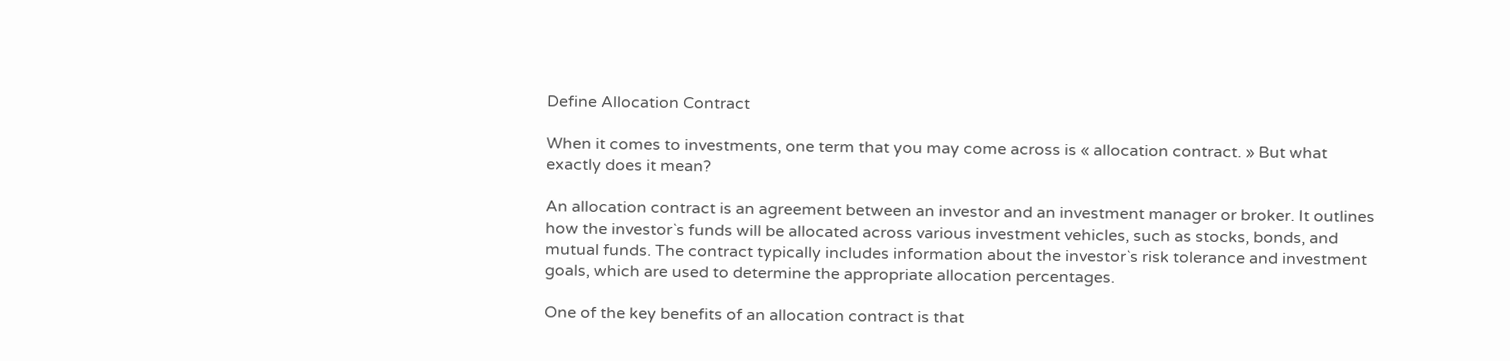Define Allocation Contract

When it comes to investments, one term that you may come across is « allocation contract. » But what exactly does it mean?

An allocation contract is an agreement between an investor and an investment manager or broker. It outlines how the investor`s funds will be allocated across various investment vehicles, such as stocks, bonds, and mutual funds. The contract typically includes information about the investor`s risk tolerance and investment goals, which are used to determine the appropriate allocation percentages.

One of the key benefits of an allocation contract is that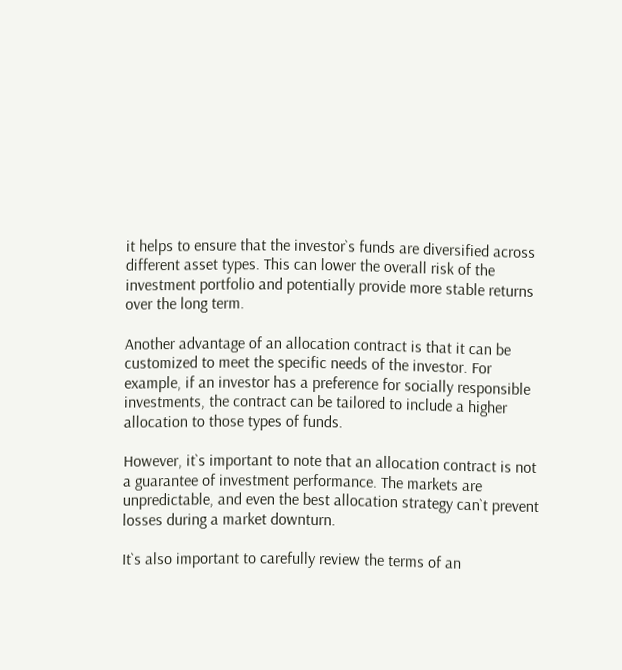it helps to ensure that the investor`s funds are diversified across different asset types. This can lower the overall risk of the investment portfolio and potentially provide more stable returns over the long term.

Another advantage of an allocation contract is that it can be customized to meet the specific needs of the investor. For example, if an investor has a preference for socially responsible investments, the contract can be tailored to include a higher allocation to those types of funds.

However, it`s important to note that an allocation contract is not a guarantee of investment performance. The markets are unpredictable, and even the best allocation strategy can`t prevent losses during a market downturn.

It`s also important to carefully review the terms of an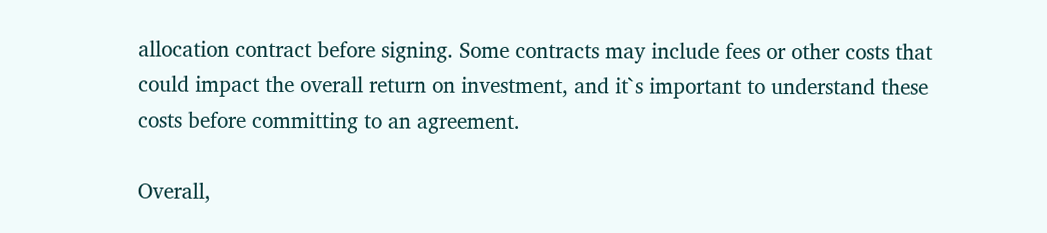allocation contract before signing. Some contracts may include fees or other costs that could impact the overall return on investment, and it`s important to understand these costs before committing to an agreement.

Overall,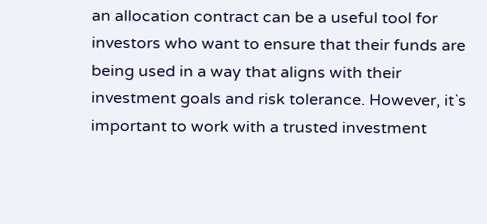an allocation contract can be a useful tool for investors who want to ensure that their funds are being used in a way that aligns with their investment goals and risk tolerance. However, it`s important to work with a trusted investment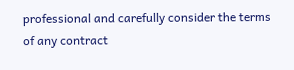professional and carefully consider the terms of any contract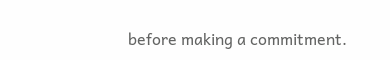before making a commitment.